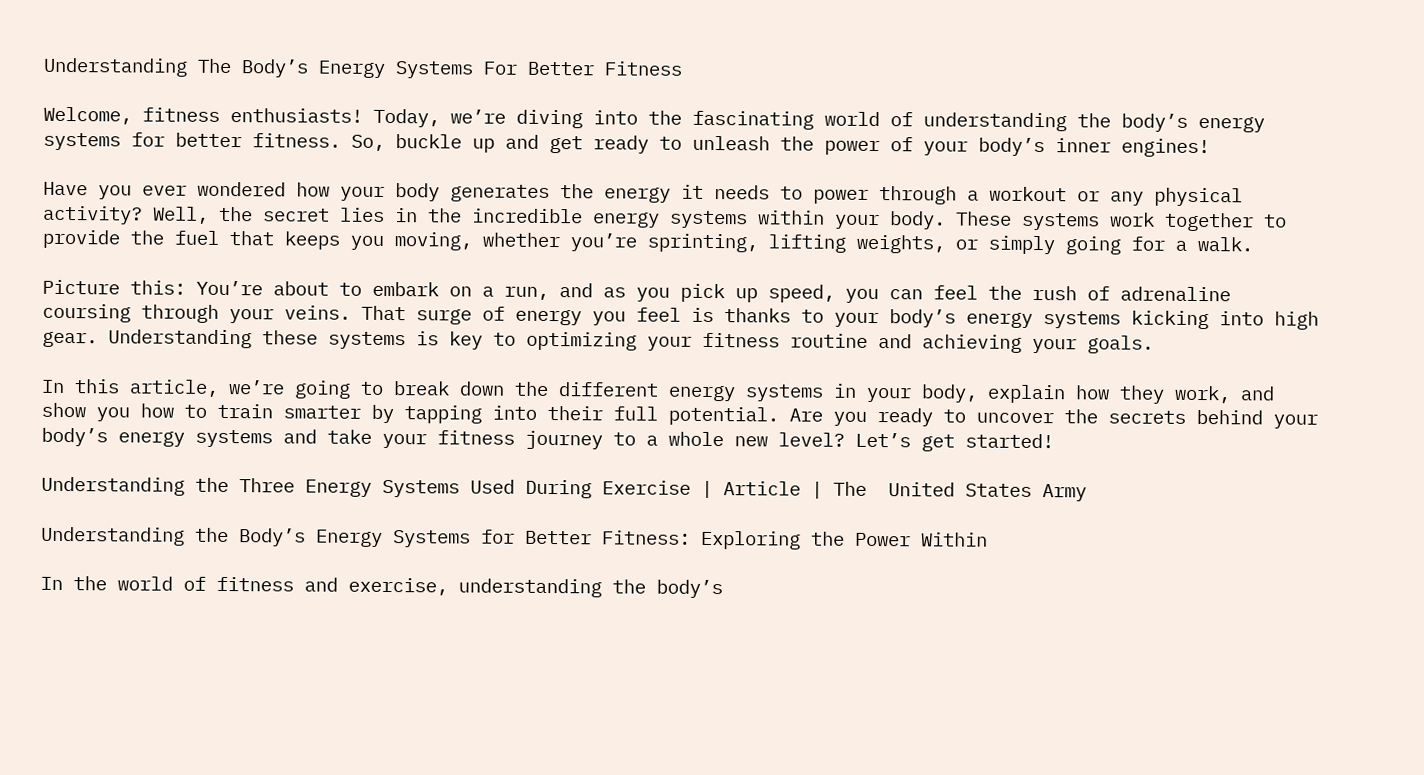Understanding The Body’s Energy Systems For Better Fitness

Welcome, fitness enthusiasts! Today, we’re diving into the fascinating world of understanding the body’s energy systems for better fitness. So, buckle up and get ready to unleash the power of your body’s inner engines!

Have you ever wondered how your body generates the energy it needs to power through a workout or any physical activity? Well, the secret lies in the incredible energy systems within your body. These systems work together to provide the fuel that keeps you moving, whether you’re sprinting, lifting weights, or simply going for a walk.

Picture this: You’re about to embark on a run, and as you pick up speed, you can feel the rush of adrenaline coursing through your veins. That surge of energy you feel is thanks to your body’s energy systems kicking into high gear. Understanding these systems is key to optimizing your fitness routine and achieving your goals.

In this article, we’re going to break down the different energy systems in your body, explain how they work, and show you how to train smarter by tapping into their full potential. Are you ready to uncover the secrets behind your body’s energy systems and take your fitness journey to a whole new level? Let’s get started!

Understanding the Three Energy Systems Used During Exercise | Article | The  United States Army

Understanding the Body’s Energy Systems for Better Fitness: Exploring the Power Within

In the world of fitness and exercise, understanding the body’s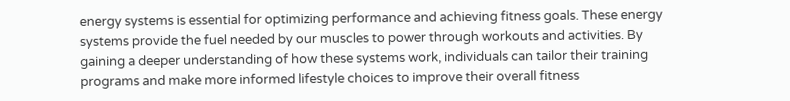energy systems is essential for optimizing performance and achieving fitness goals. These energy systems provide the fuel needed by our muscles to power through workouts and activities. By gaining a deeper understanding of how these systems work, individuals can tailor their training programs and make more informed lifestyle choices to improve their overall fitness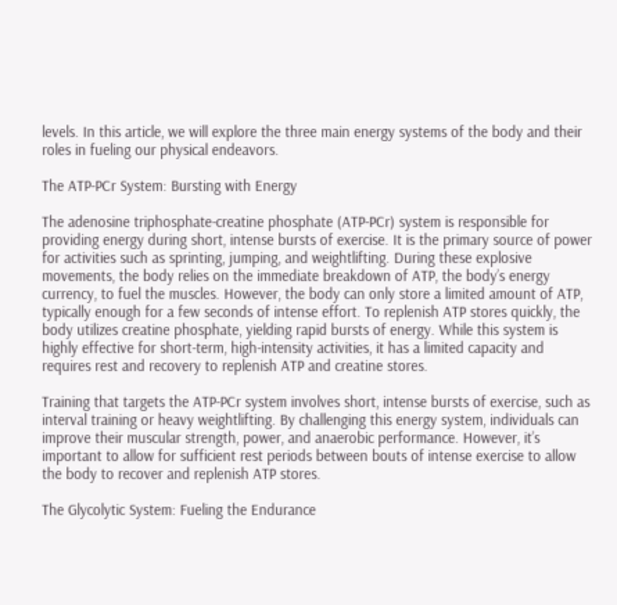levels. In this article, we will explore the three main energy systems of the body and their roles in fueling our physical endeavors.

The ATP-PCr System: Bursting with Energy

The adenosine triphosphate-creatine phosphate (ATP-PCr) system is responsible for providing energy during short, intense bursts of exercise. It is the primary source of power for activities such as sprinting, jumping, and weightlifting. During these explosive movements, the body relies on the immediate breakdown of ATP, the body’s energy currency, to fuel the muscles. However, the body can only store a limited amount of ATP, typically enough for a few seconds of intense effort. To replenish ATP stores quickly, the body utilizes creatine phosphate, yielding rapid bursts of energy. While this system is highly effective for short-term, high-intensity activities, it has a limited capacity and requires rest and recovery to replenish ATP and creatine stores.

Training that targets the ATP-PCr system involves short, intense bursts of exercise, such as interval training or heavy weightlifting. By challenging this energy system, individuals can improve their muscular strength, power, and anaerobic performance. However, it’s important to allow for sufficient rest periods between bouts of intense exercise to allow the body to recover and replenish ATP stores.

The Glycolytic System: Fueling the Endurance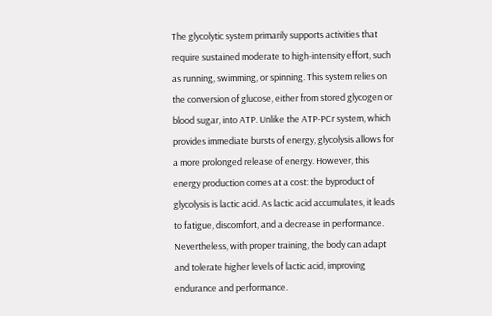The glycolytic system primarily supports activities that require sustained moderate to high-intensity effort, such as running, swimming, or spinning. This system relies on the conversion of glucose, either from stored glycogen or blood sugar, into ATP. Unlike the ATP-PCr system, which provides immediate bursts of energy, glycolysis allows for a more prolonged release of energy. However, this energy production comes at a cost: the byproduct of glycolysis is lactic acid. As lactic acid accumulates, it leads to fatigue, discomfort, and a decrease in performance. Nevertheless, with proper training, the body can adapt and tolerate higher levels of lactic acid, improving endurance and performance.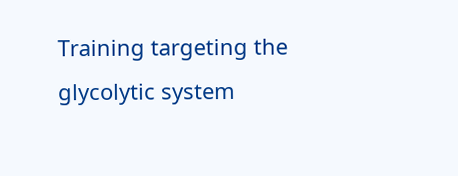Training targeting the glycolytic system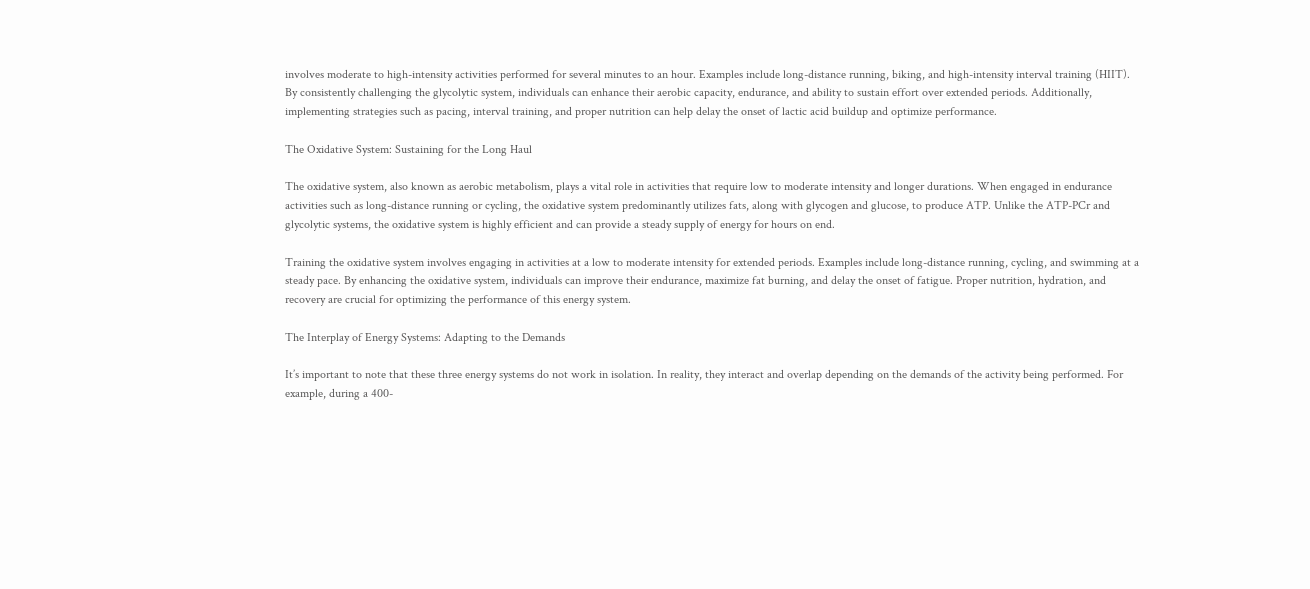involves moderate to high-intensity activities performed for several minutes to an hour. Examples include long-distance running, biking, and high-intensity interval training (HIIT). By consistently challenging the glycolytic system, individuals can enhance their aerobic capacity, endurance, and ability to sustain effort over extended periods. Additionally, implementing strategies such as pacing, interval training, and proper nutrition can help delay the onset of lactic acid buildup and optimize performance.

The Oxidative System: Sustaining for the Long Haul

The oxidative system, also known as aerobic metabolism, plays a vital role in activities that require low to moderate intensity and longer durations. When engaged in endurance activities such as long-distance running or cycling, the oxidative system predominantly utilizes fats, along with glycogen and glucose, to produce ATP. Unlike the ATP-PCr and glycolytic systems, the oxidative system is highly efficient and can provide a steady supply of energy for hours on end.

Training the oxidative system involves engaging in activities at a low to moderate intensity for extended periods. Examples include long-distance running, cycling, and swimming at a steady pace. By enhancing the oxidative system, individuals can improve their endurance, maximize fat burning, and delay the onset of fatigue. Proper nutrition, hydration, and recovery are crucial for optimizing the performance of this energy system.

The Interplay of Energy Systems: Adapting to the Demands

It’s important to note that these three energy systems do not work in isolation. In reality, they interact and overlap depending on the demands of the activity being performed. For example, during a 400-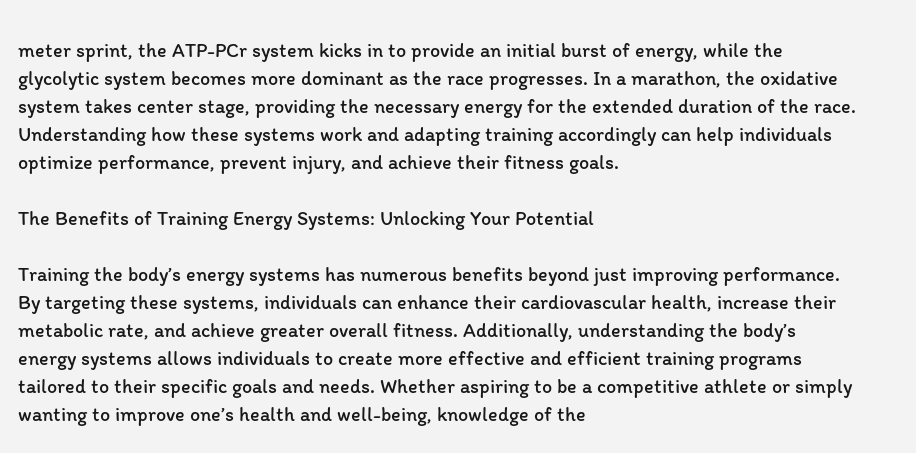meter sprint, the ATP-PCr system kicks in to provide an initial burst of energy, while the glycolytic system becomes more dominant as the race progresses. In a marathon, the oxidative system takes center stage, providing the necessary energy for the extended duration of the race. Understanding how these systems work and adapting training accordingly can help individuals optimize performance, prevent injury, and achieve their fitness goals.

The Benefits of Training Energy Systems: Unlocking Your Potential

Training the body’s energy systems has numerous benefits beyond just improving performance. By targeting these systems, individuals can enhance their cardiovascular health, increase their metabolic rate, and achieve greater overall fitness. Additionally, understanding the body’s energy systems allows individuals to create more effective and efficient training programs tailored to their specific goals and needs. Whether aspiring to be a competitive athlete or simply wanting to improve one’s health and well-being, knowledge of the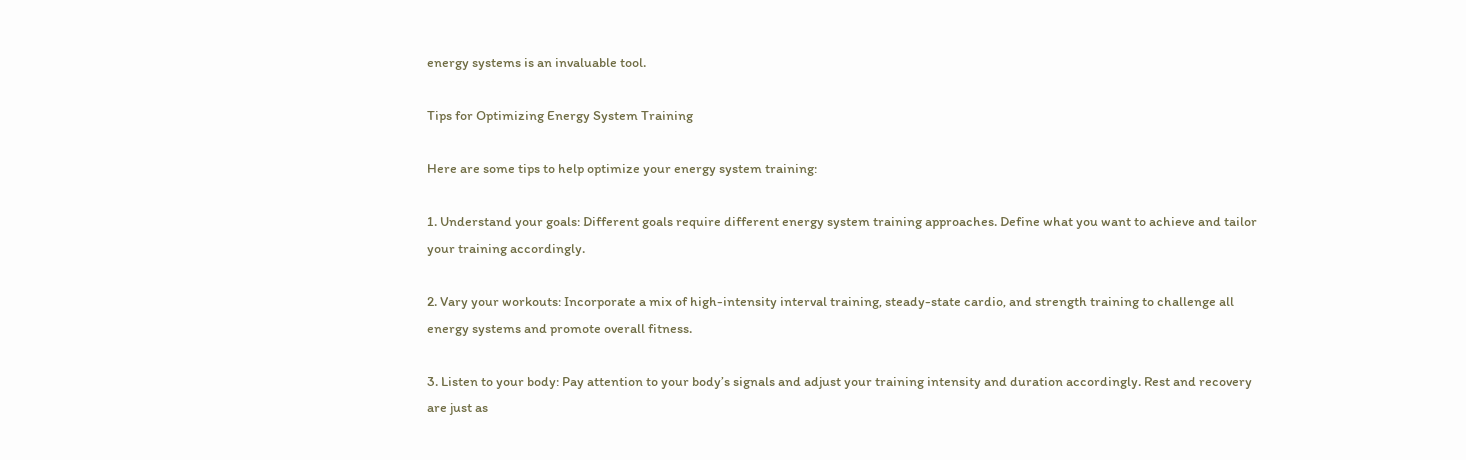energy systems is an invaluable tool.

Tips for Optimizing Energy System Training

Here are some tips to help optimize your energy system training:

1. Understand your goals: Different goals require different energy system training approaches. Define what you want to achieve and tailor your training accordingly.

2. Vary your workouts: Incorporate a mix of high-intensity interval training, steady-state cardio, and strength training to challenge all energy systems and promote overall fitness.

3. Listen to your body: Pay attention to your body’s signals and adjust your training intensity and duration accordingly. Rest and recovery are just as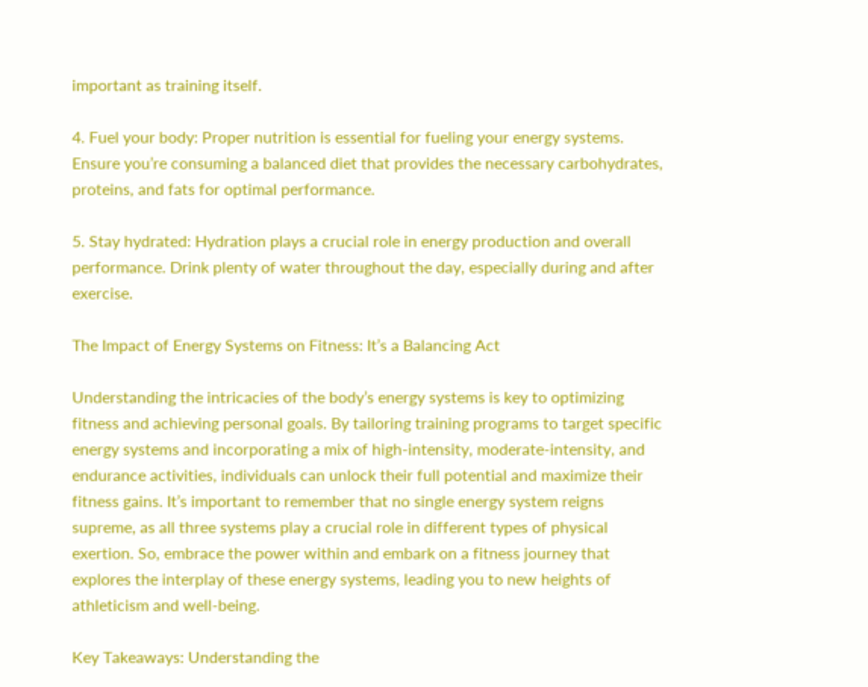important as training itself.

4. Fuel your body: Proper nutrition is essential for fueling your energy systems. Ensure you’re consuming a balanced diet that provides the necessary carbohydrates, proteins, and fats for optimal performance.

5. Stay hydrated: Hydration plays a crucial role in energy production and overall performance. Drink plenty of water throughout the day, especially during and after exercise.

The Impact of Energy Systems on Fitness: It’s a Balancing Act

Understanding the intricacies of the body’s energy systems is key to optimizing fitness and achieving personal goals. By tailoring training programs to target specific energy systems and incorporating a mix of high-intensity, moderate-intensity, and endurance activities, individuals can unlock their full potential and maximize their fitness gains. It’s important to remember that no single energy system reigns supreme, as all three systems play a crucial role in different types of physical exertion. So, embrace the power within and embark on a fitness journey that explores the interplay of these energy systems, leading you to new heights of athleticism and well-being.

Key Takeaways: Understanding the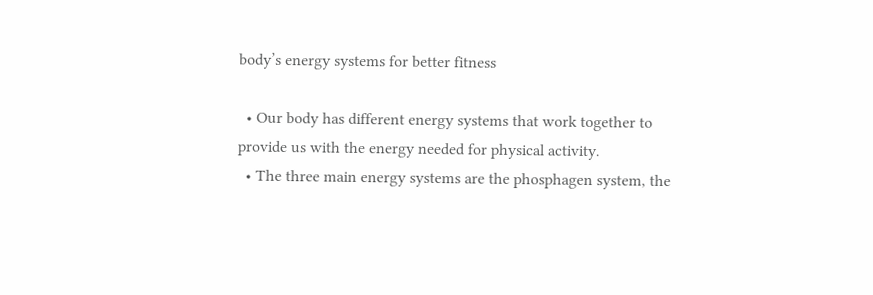body’s energy systems for better fitness

  • Our body has different energy systems that work together to provide us with the energy needed for physical activity.
  • The three main energy systems are the phosphagen system, the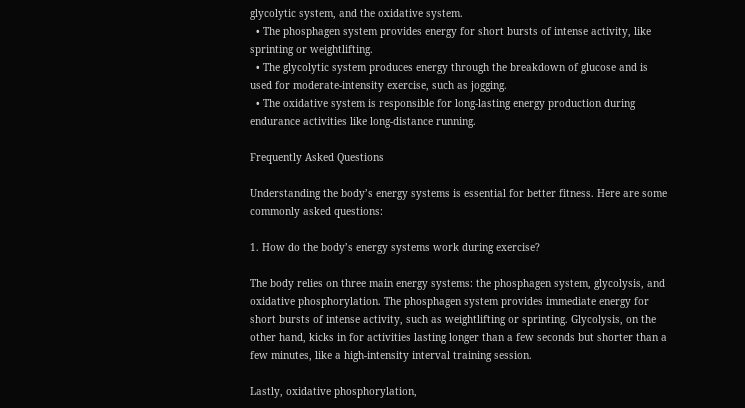glycolytic system, and the oxidative system.
  • The phosphagen system provides energy for short bursts of intense activity, like sprinting or weightlifting.
  • The glycolytic system produces energy through the breakdown of glucose and is used for moderate-intensity exercise, such as jogging.
  • The oxidative system is responsible for long-lasting energy production during endurance activities like long-distance running.

Frequently Asked Questions

Understanding the body’s energy systems is essential for better fitness. Here are some commonly asked questions:

1. How do the body’s energy systems work during exercise?

The body relies on three main energy systems: the phosphagen system, glycolysis, and oxidative phosphorylation. The phosphagen system provides immediate energy for short bursts of intense activity, such as weightlifting or sprinting. Glycolysis, on the other hand, kicks in for activities lasting longer than a few seconds but shorter than a few minutes, like a high-intensity interval training session.

Lastly, oxidative phosphorylation,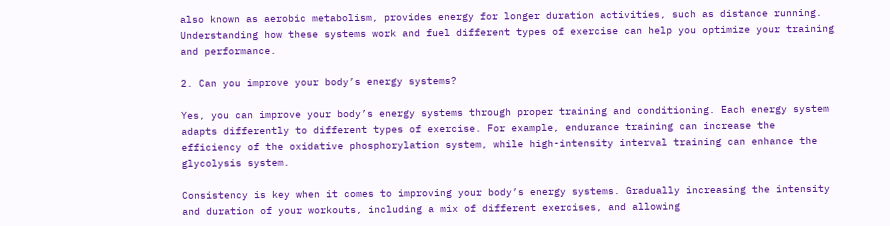also known as aerobic metabolism, provides energy for longer duration activities, such as distance running. Understanding how these systems work and fuel different types of exercise can help you optimize your training and performance.

2. Can you improve your body’s energy systems?

Yes, you can improve your body’s energy systems through proper training and conditioning. Each energy system adapts differently to different types of exercise. For example, endurance training can increase the efficiency of the oxidative phosphorylation system, while high-intensity interval training can enhance the glycolysis system.

Consistency is key when it comes to improving your body’s energy systems. Gradually increasing the intensity and duration of your workouts, including a mix of different exercises, and allowing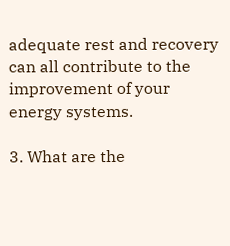adequate rest and recovery can all contribute to the improvement of your energy systems.

3. What are the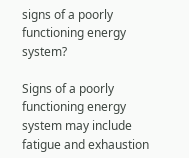signs of a poorly functioning energy system?

Signs of a poorly functioning energy system may include fatigue and exhaustion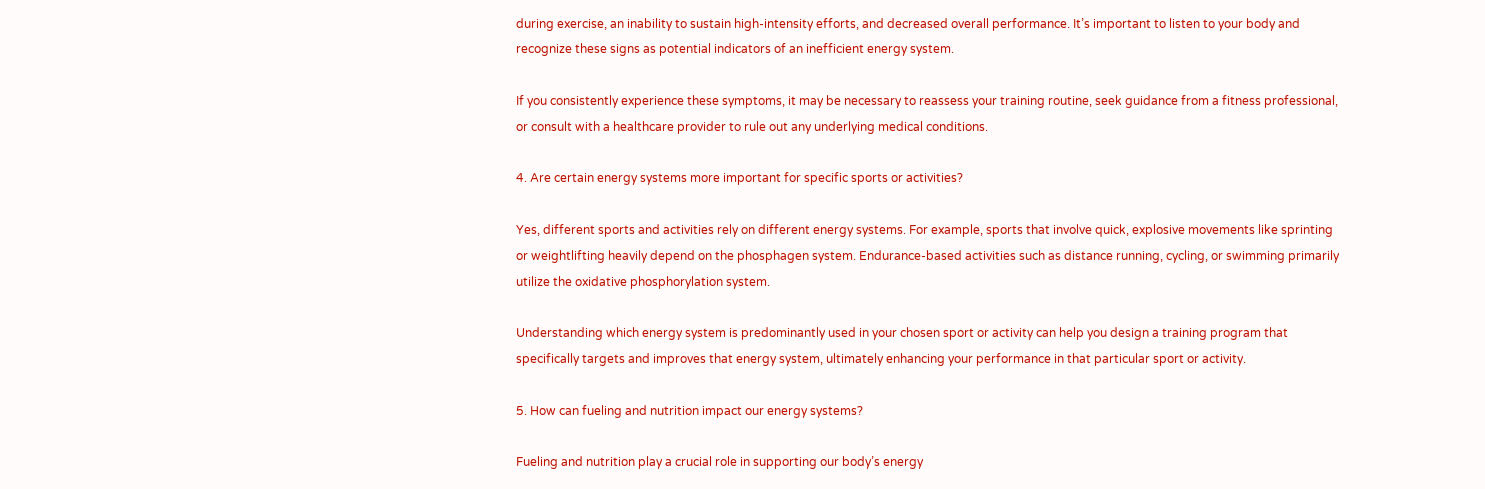during exercise, an inability to sustain high-intensity efforts, and decreased overall performance. It’s important to listen to your body and recognize these signs as potential indicators of an inefficient energy system.

If you consistently experience these symptoms, it may be necessary to reassess your training routine, seek guidance from a fitness professional, or consult with a healthcare provider to rule out any underlying medical conditions.

4. Are certain energy systems more important for specific sports or activities?

Yes, different sports and activities rely on different energy systems. For example, sports that involve quick, explosive movements like sprinting or weightlifting heavily depend on the phosphagen system. Endurance-based activities such as distance running, cycling, or swimming primarily utilize the oxidative phosphorylation system.

Understanding which energy system is predominantly used in your chosen sport or activity can help you design a training program that specifically targets and improves that energy system, ultimately enhancing your performance in that particular sport or activity.

5. How can fueling and nutrition impact our energy systems?

Fueling and nutrition play a crucial role in supporting our body’s energy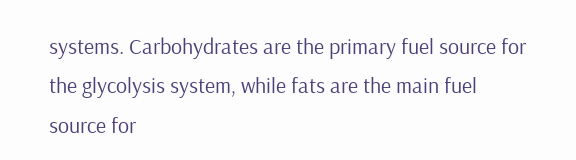systems. Carbohydrates are the primary fuel source for the glycolysis system, while fats are the main fuel source for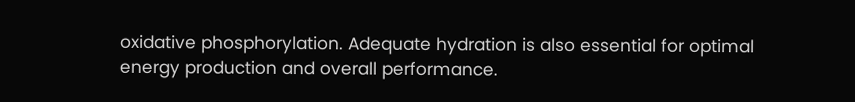oxidative phosphorylation. Adequate hydration is also essential for optimal energy production and overall performance.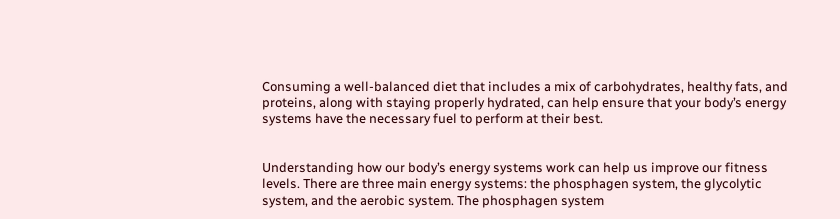Consuming a well-balanced diet that includes a mix of carbohydrates, healthy fats, and proteins, along with staying properly hydrated, can help ensure that your body’s energy systems have the necessary fuel to perform at their best.


Understanding how our body’s energy systems work can help us improve our fitness levels. There are three main energy systems: the phosphagen system, the glycolytic system, and the aerobic system. The phosphagen system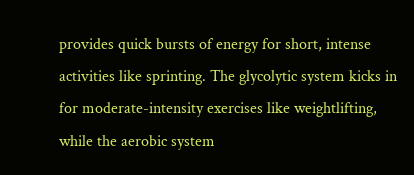provides quick bursts of energy for short, intense activities like sprinting. The glycolytic system kicks in for moderate-intensity exercises like weightlifting, while the aerobic system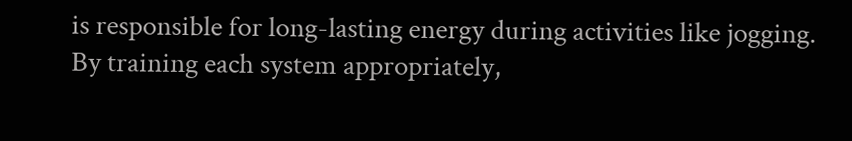is responsible for long-lasting energy during activities like jogging. By training each system appropriately,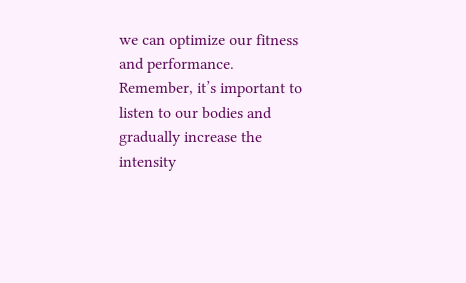we can optimize our fitness and performance. Remember, it’s important to listen to our bodies and gradually increase the intensity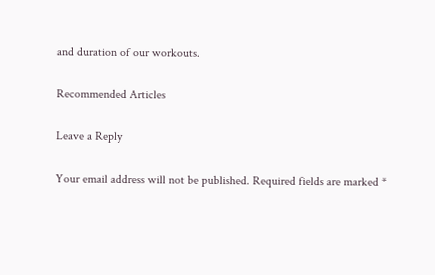and duration of our workouts.

Recommended Articles

Leave a Reply

Your email address will not be published. Required fields are marked *